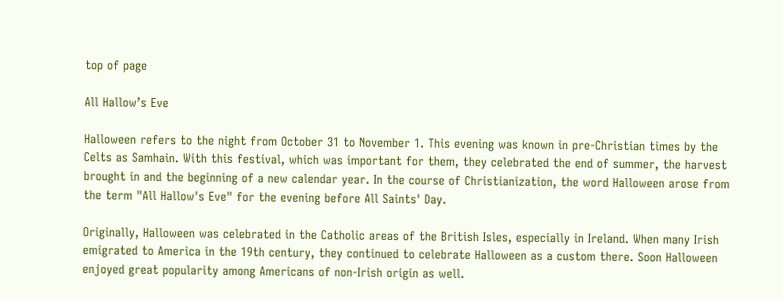top of page

All Hallow’s Eve

Halloween refers to the night from October 31 to November 1. This evening was known in pre-Christian times by the Celts as Samhain. With this festival, which was important for them, they celebrated the end of summer, the harvest brought in and the beginning of a new calendar year. In the course of Christianization, the word Halloween arose from the term "All Hallow's Eve" for the evening before All Saints' Day.

Originally, Halloween was celebrated in the Catholic areas of the British Isles, especially in Ireland. When many Irish emigrated to America in the 19th century, they continued to celebrate Halloween as a custom there. Soon Halloween enjoyed great popularity among Americans of non-Irish origin as well.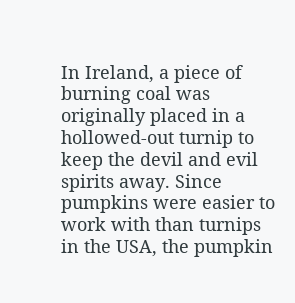In Ireland, a piece of burning coal was originally placed in a hollowed-out turnip to keep the devil and evil spirits away. Since pumpkins were easier to work with than turnips in the USA, the pumpkin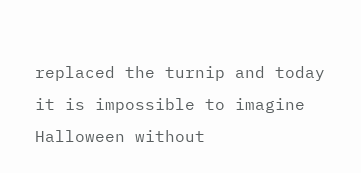replaced the turnip and today it is impossible to imagine Halloween without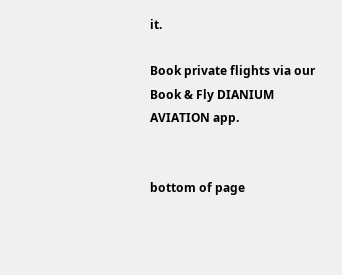it.

Book private flights via our Book & Fly DIANIUM AVIATION app.


bottom of page